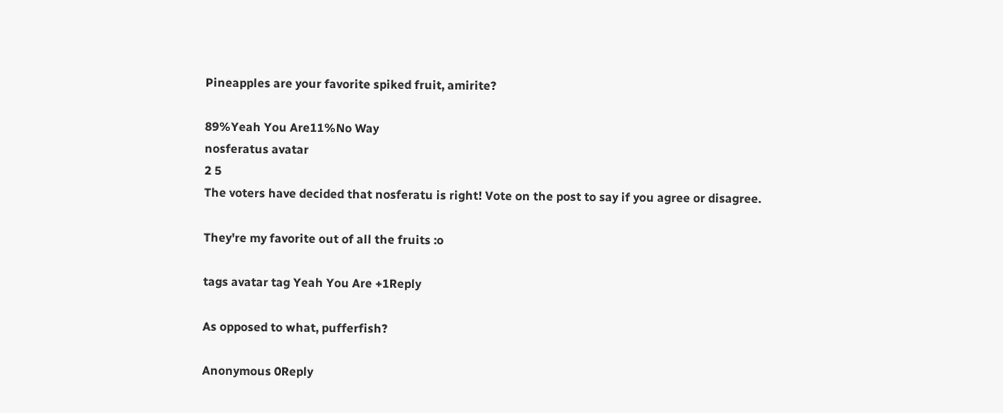Pineapples are your favorite spiked fruit, amirite?

89%Yeah You Are11%No Way
nosferatus avatar
2 5
The voters have decided that nosferatu is right! Vote on the post to say if you agree or disagree.

They're my favorite out of all the fruits :o

tags avatar tag Yeah You Are +1Reply

As opposed to what, pufferfish?

Anonymous 0Reply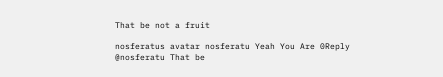That be not a fruit

nosferatus avatar nosferatu Yeah You Are 0Reply
@nosferatu That be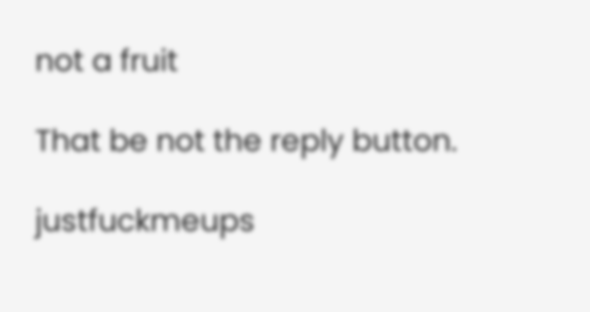not a fruit

That be not the reply button.

justfuckmeups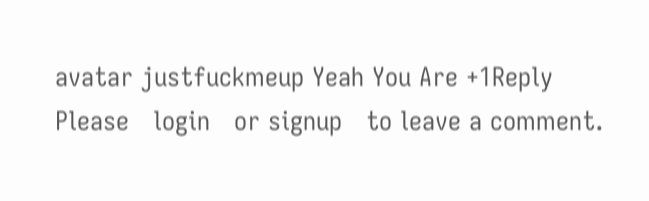avatar justfuckmeup Yeah You Are +1Reply
Please   login   or signup   to leave a comment.